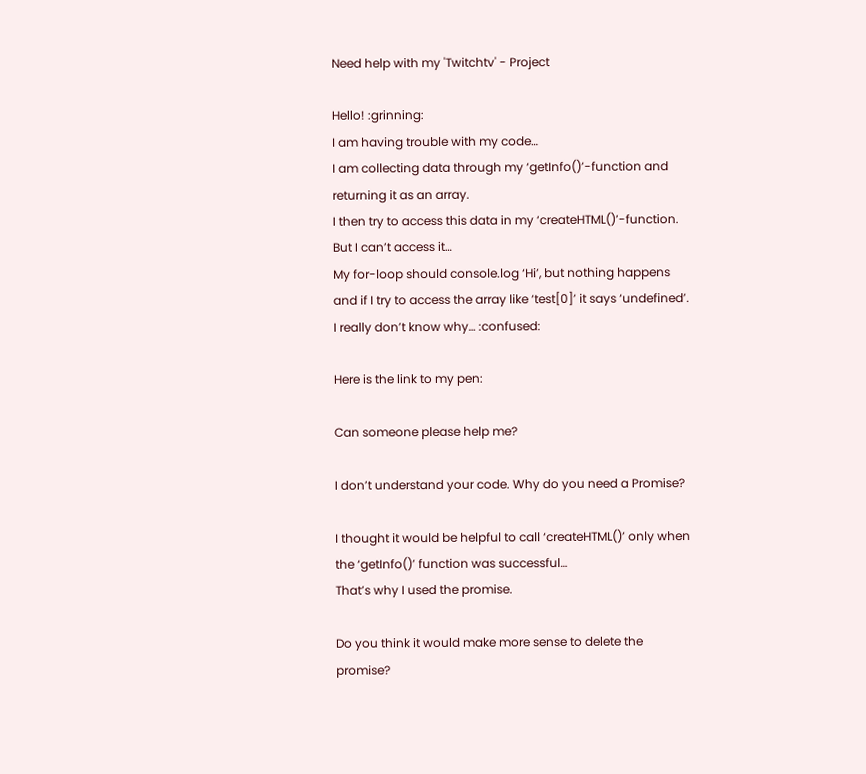Need help with my 'Twitchtv' - Project

Hello! :grinning:
I am having trouble with my code…
I am collecting data through my ‘getInfo()’-function and returning it as an array.
I then try to access this data in my ‘createHTML()’-function. But I can’t access it…
My for-loop should console.log ‘Hi’, but nothing happens and if I try to access the array like ‘test[0]’ it says ‘undefined’.
I really don’t know why… :confused:

Here is the link to my pen:

Can someone please help me?

I don’t understand your code. Why do you need a Promise?

I thought it would be helpful to call ‘createHTML()’ only when the ‘getInfo()’ function was successful…
That’s why I used the promise.

Do you think it would make more sense to delete the promise?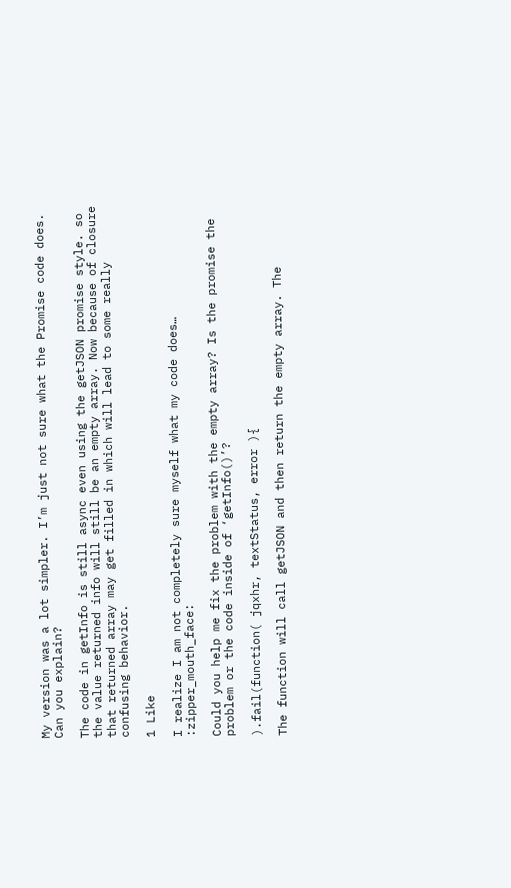My version was a lot simpler. I’m just not sure what the Promise code does. Can you explain?

The code in getInfo is still async even using the getJSON promise style. so the value returned info will still be an empty array. Now because of closure that returned array may get filled in which will lead to some really confusing behavior.

1 Like

I realize I am not completely sure myself what my code does… :zipper_mouth_face:

Could you help me fix the problem with the empty array? Is the promise the problem or the code inside of ‘getInfo()’?

).fail(function( jqxhr, textStatus, error ){

The function will call getJSON and then return the empty array. The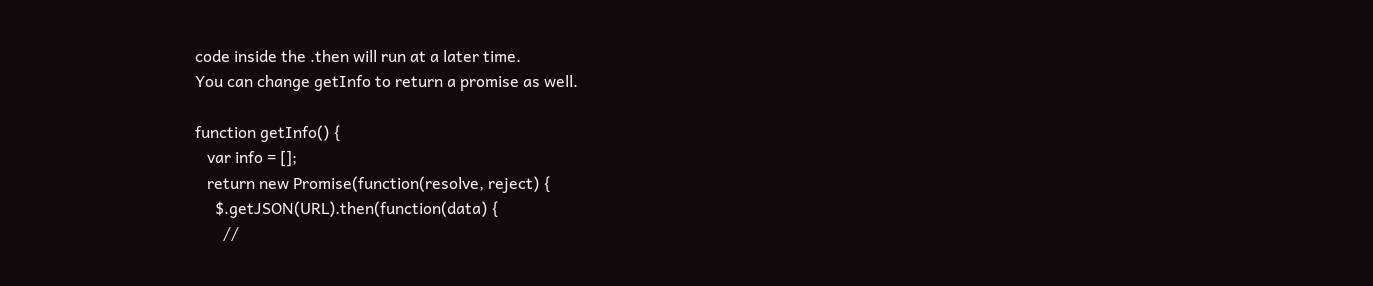code inside the .then will run at a later time.
You can change getInfo to return a promise as well.

function getInfo() {
   var info = [];
   return new Promise(function(resolve, reject) {
     $.getJSON(URL).then(function(data) {
       //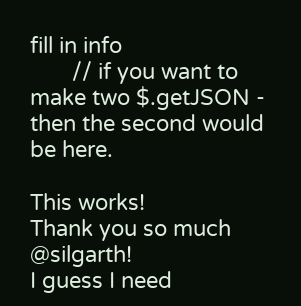fill in info
       // if you want to make two $.getJSON - then the second would be here.

This works!
Thank you so much @silgarth!
I guess I need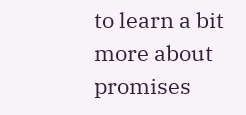to learn a bit more about promises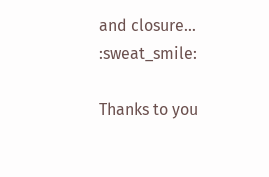and closure… :sweat_smile:

Thanks to you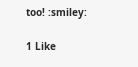too! :smiley:

1 Like